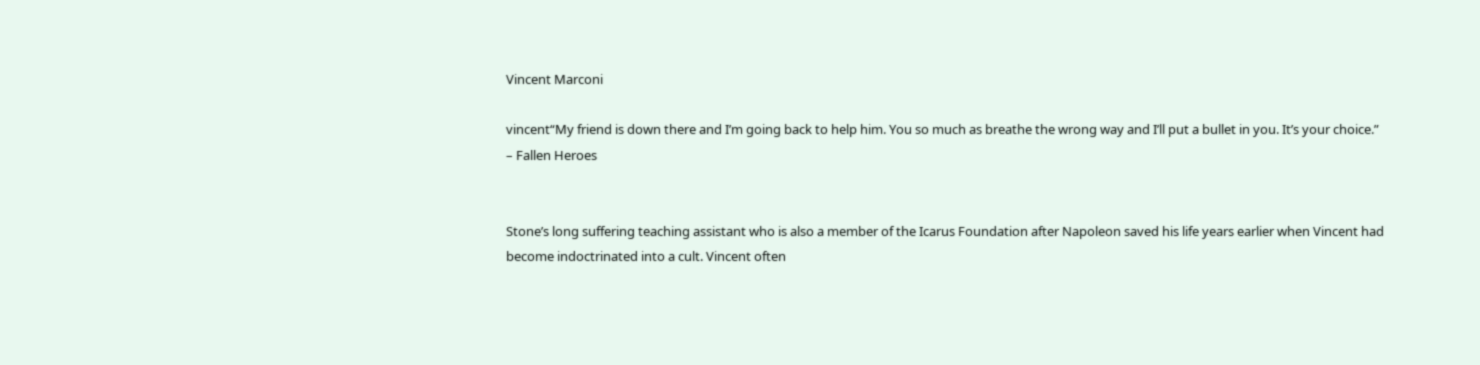Vincent Marconi

vincent“My friend is down there and I’m going back to help him. You so much as breathe the wrong way and I’ll put a bullet in you. It’s your choice.” – Fallen Heroes


Stone’s long suffering teaching assistant who is also a member of the Icarus Foundation after Napoleon saved his life years earlier when Vincent had become indoctrinated into a cult. Vincent often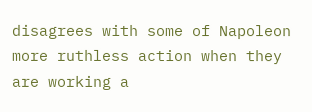disagrees with some of Napoleon more ruthless action when they are working a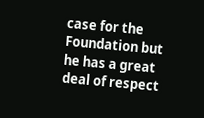case for the Foundation but he has a great deal of respect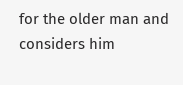for the older man and considers him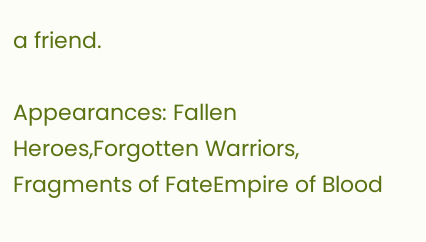a friend.

Appearances: Fallen Heroes,Forgotten Warriors, Fragments of FateEmpire of Blood